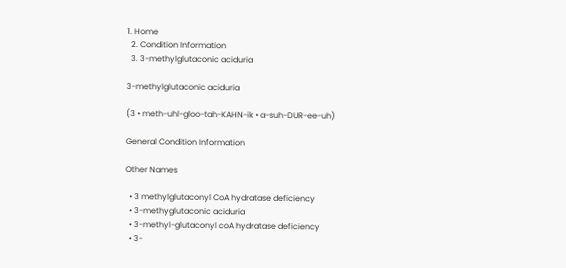1. Home
  2. Condition Information
  3. 3-methylglutaconic aciduria

3-methylglutaconic aciduria

(3 • meth-uhl-gloo-tah-KAHN-ik • a-suh-DUR-ee-uh)

General Condition Information

Other Names

  • 3 methylglutaconyl CoA hydratase deficiency
  • 3-methyglutaconic aciduria
  • 3-methyl-glutaconyl coA hydratase deficiency
  • 3-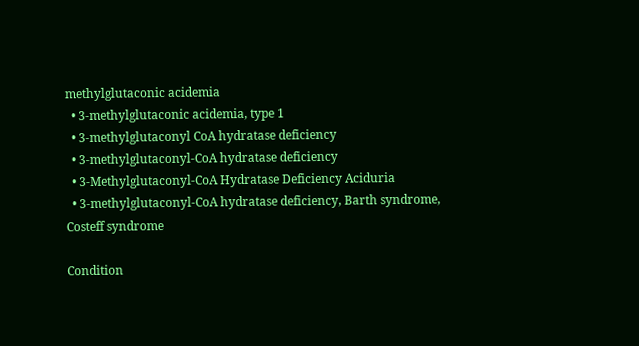methylglutaconic acidemia
  • 3-methylglutaconic acidemia, type 1
  • 3-methylglutaconyl CoA hydratase deficiency
  • 3-methylglutaconyl-CoA hydratase deficiency
  • 3-Methylglutaconyl-CoA Hydratase Deficiency Aciduria
  • 3-methylglutaconyl-CoA hydratase deficiency, Barth syndrome, Costeff syndrome

Condition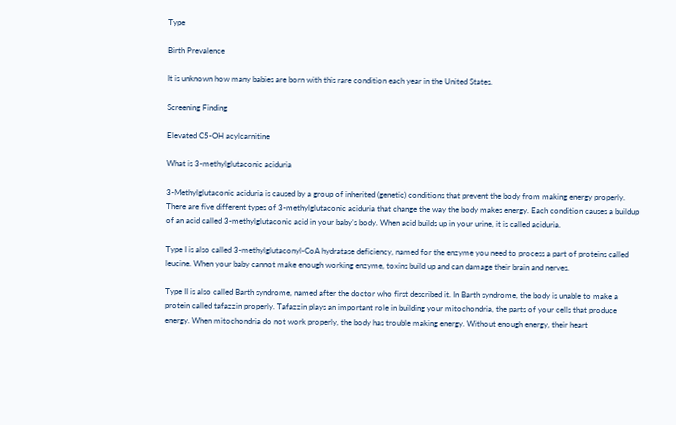Type

Birth Prevalence

It is unknown how many babies are born with this rare condition each year in the United States.

Screening Finding

Elevated C5-OH acylcarnitine

What is 3-methylglutaconic aciduria

3-Methylglutaconic aciduria is caused by a group of inherited (genetic) conditions that prevent the body from making energy properly. There are five different types of 3-methylglutaconic aciduria that change the way the body makes energy. Each condition causes a buildup of an acid called 3-methylglutaconic acid in your baby’s body. When acid builds up in your urine, it is called aciduria.

Type I is also called 3-methylglutaconyl-CoA hydratase deficiency, named for the enzyme you need to process a part of proteins called leucine. When your baby cannot make enough working enzyme, toxins build up and can damage their brain and nerves.

Type II is also called Barth syndrome, named after the doctor who first described it. In Barth syndrome, the body is unable to make a protein called tafazzin properly. Tafazzin plays an important role in building your mitochondria, the parts of your cells that produce energy. When mitochondria do not work properly, the body has trouble making energy. Without enough energy, their heart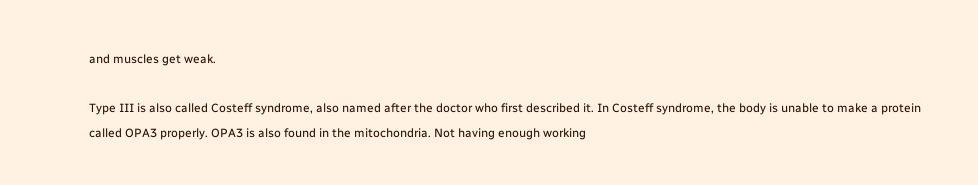and muscles get weak.

Type III is also called Costeff syndrome, also named after the doctor who first described it. In Costeff syndrome, the body is unable to make a protein called OPA3 properly. OPA3 is also found in the mitochondria. Not having enough working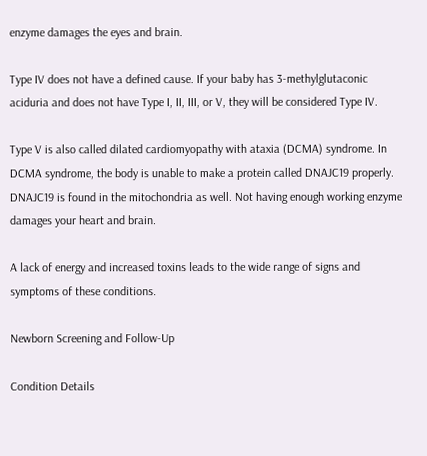enzyme damages the eyes and brain.

Type IV does not have a defined cause. If your baby has 3-methylglutaconic aciduria and does not have Type I, II, III, or V, they will be considered Type IV.

Type V is also called dilated cardiomyopathy with ataxia (DCMA) syndrome. In DCMA syndrome, the body is unable to make a protein called DNAJC19 properly. DNAJC19 is found in the mitochondria as well. Not having enough working enzyme damages your heart and brain.

A lack of energy and increased toxins leads to the wide range of signs and symptoms of these conditions.

Newborn Screening and Follow-Up

Condition Details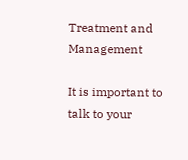Treatment and Management

It is important to talk to your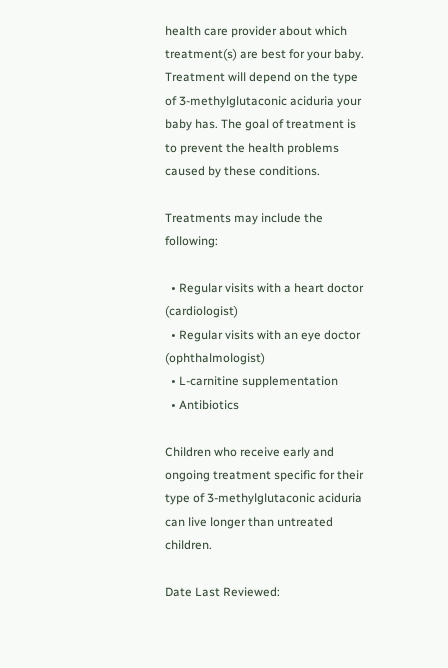health care provider about which treatment(s) are best for your baby. Treatment will depend on the type of 3-methylglutaconic aciduria your baby has. The goal of treatment is to prevent the health problems caused by these conditions.

Treatments may include the following:

  • Regular visits with a heart doctor (cardiologist)
  • Regular visits with an eye doctor (ophthalmologist)
  • L-carnitine supplementation
  • Antibiotics

Children who receive early and ongoing treatment specific for their type of 3-methylglutaconic aciduria can live longer than untreated children.

Date Last Reviewed: